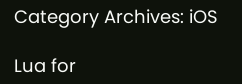Category Archives: iOS

Lua for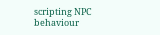scripting NPC behaviour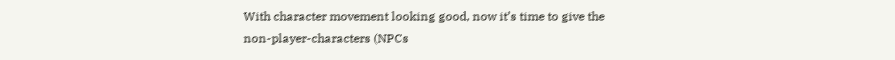With character movement looking good, now it’s time to give the non-player-characters (NPCs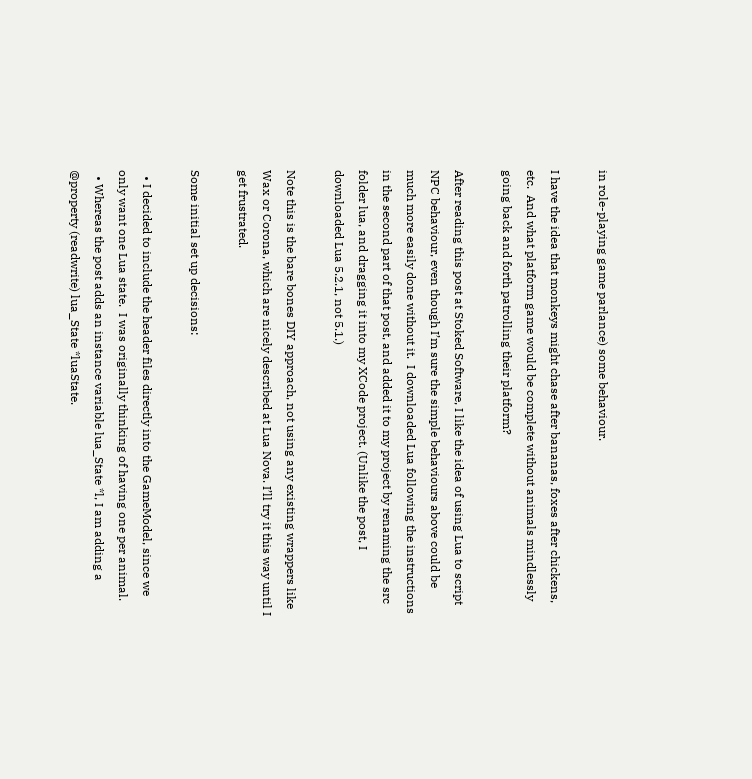in role-playing game parlance) some behaviour.

I have the idea that monkeys might chase after bananas, foxes after chickens, etc.  And what platform game would be complete without animals mindlessly going back and forth patrolling their platform?

After reading this post at Stoked Software, I like the idea of using Lua to script NPC behaviour, even though I’m sure the simple behaviours above could be much more easily done without it.  I downloaded Lua following the instructions in the second part of that post, and added it to my project by renaming the src folder lua, and dragging it into my XCode project. (Unlike the post, I downloaded Lua 5.2.1, not 5.1.)

Note this is the bare bones DIY approach, not using any existing wrappers like Wax or Corona, which are nicely described at Lua Nova. I’ll try it this way until I get frustrated.

Some initial set up decisions:

  • I decided to include the header files directly into the GameModel, since we only want one Lua state.  I was originally thinking of having one per animal.
  • Whereas the post adds an instance variable lua_State *l, I am adding a @property (readwrite) lua_State *luaState.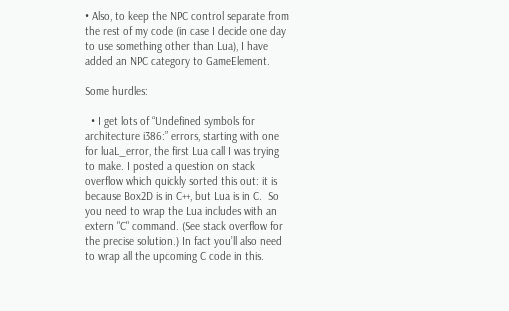• Also, to keep the NPC control separate from the rest of my code (in case I decide one day to use something other than Lua), I have added an NPC category to GameElement.

Some hurdles:

  • I get lots of “Undefined symbols for architecture i386:” errors, starting with one for luaL_error, the first Lua call I was trying to make. I posted a question on stack overflow which quickly sorted this out: it is because Box2D is in C++, but Lua is in C.  So you need to wrap the Lua includes with an extern "C" command. (See stack overflow for the precise solution.) In fact you’ll also need to wrap all the upcoming C code in this.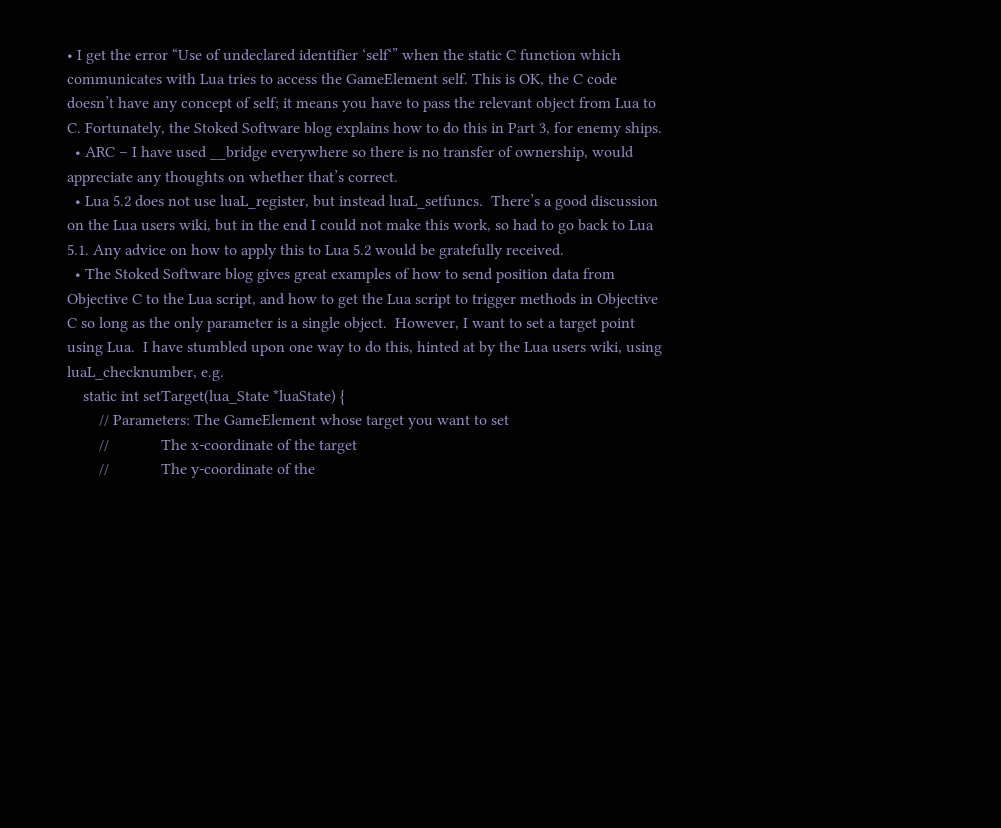• I get the error “Use of undeclared identifier ‘self‘” when the static C function which communicates with Lua tries to access the GameElement self. This is OK, the C code doesn’t have any concept of self; it means you have to pass the relevant object from Lua to C. Fortunately, the Stoked Software blog explains how to do this in Part 3, for enemy ships.
  • ARC – I have used __bridge everywhere so there is no transfer of ownership, would appreciate any thoughts on whether that’s correct.
  • Lua 5.2 does not use luaL_register, but instead luaL_setfuncs.  There’s a good discussion on the Lua users wiki, but in the end I could not make this work, so had to go back to Lua 5.1. Any advice on how to apply this to Lua 5.2 would be gratefully received.
  • The Stoked Software blog gives great examples of how to send position data from Objective C to the Lua script, and how to get the Lua script to trigger methods in Objective C so long as the only parameter is a single object.  However, I want to set a target point using Lua.  I have stumbled upon one way to do this, hinted at by the Lua users wiki, using luaL_checknumber, e.g.
    static int setTarget(lua_State *luaState) {
        // Parameters: The GameElement whose target you want to set
        //             The x-coordinate of the target
        //             The y-coordinate of the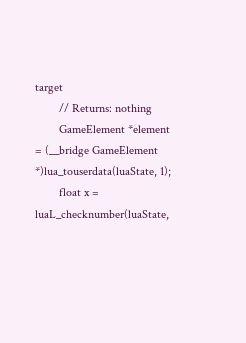target
        // Returns: nothing
        GameElement *element = (__bridge GameElement *)lua_touserdata(luaState, 1);
        float x = luaL_checknumber(luaState,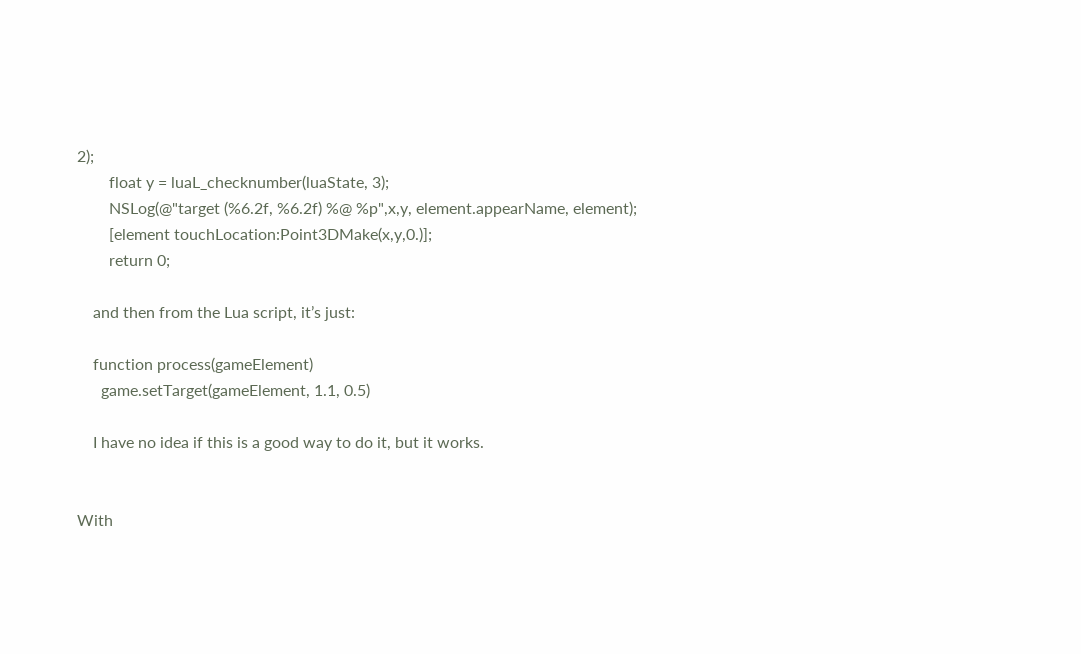2);
        float y = luaL_checknumber(luaState, 3);
        NSLog(@"target (%6.2f, %6.2f) %@ %p",x,y, element.appearName, element);
        [element touchLocation:Point3DMake(x,y,0.)];
        return 0;

    and then from the Lua script, it’s just:

    function process(gameElement)
      game.setTarget(gameElement, 1.1, 0.5)

    I have no idea if this is a good way to do it, but it works.


With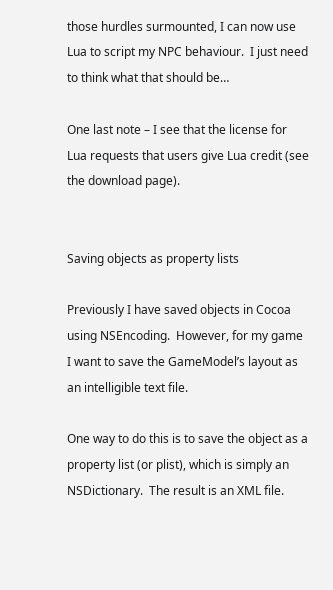those hurdles surmounted, I can now use Lua to script my NPC behaviour.  I just need to think what that should be…

One last note – I see that the license for Lua requests that users give Lua credit (see the download page).


Saving objects as property lists

Previously I have saved objects in Cocoa using NSEncoding.  However, for my game I want to save the GameModel’s layout as an intelligible text file.

One way to do this is to save the object as a property list (or plist), which is simply an NSDictionary.  The result is an XML file.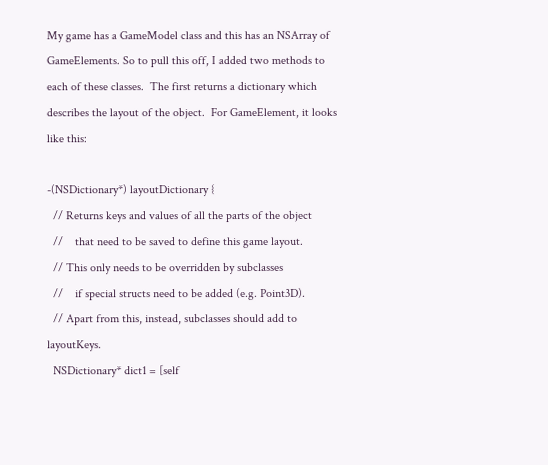My game has a GameModel class and this has an NSArray of GameElements. So to pull this off, I added two methods to each of these classes.  The first returns a dictionary which describes the layout of the object.  For GameElement, it looks like this:

-(NSDictionary*) layoutDictionary {
  // Returns keys and values of all the parts of the object
  //    that need to be saved to define this game layout.
  // This only needs to be overridden by subclasses
  //    if special structs need to be added (e.g. Point3D).
  // Apart from this, instead, subclasses should add to layoutKeys.
  NSDictionary* dict1 = [self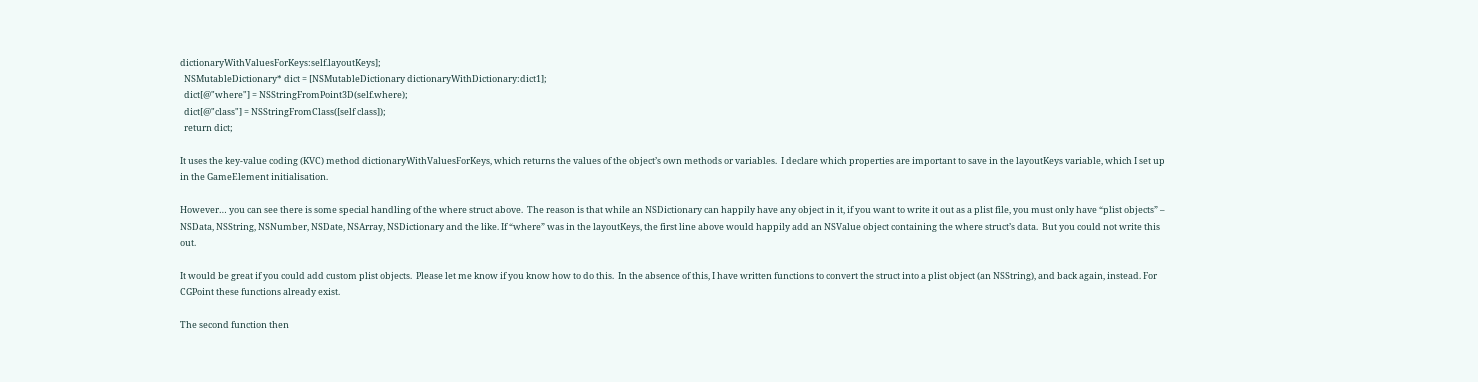dictionaryWithValuesForKeys:self.layoutKeys];
  NSMutableDictionary* dict = [NSMutableDictionary dictionaryWithDictionary:dict1];
  dict[@"where"] = NSStringFromPoint3D(self.where);
  dict[@"class"] = NSStringFromClass([self class]);
  return dict;

It uses the key-value coding (KVC) method dictionaryWithValuesForKeys, which returns the values of the object’s own methods or variables.  I declare which properties are important to save in the layoutKeys variable, which I set up in the GameElement initialisation.

However… you can see there is some special handling of the where struct above.  The reason is that while an NSDictionary can happily have any object in it, if you want to write it out as a plist file, you must only have “plist objects” – NSData, NSString, NSNumber, NSDate, NSArray, NSDictionary and the like. If “where” was in the layoutKeys, the first line above would happily add an NSValue object containing the where struct’s data.  But you could not write this out.

It would be great if you could add custom plist objects.  Please let me know if you know how to do this.  In the absence of this, I have written functions to convert the struct into a plist object (an NSString), and back again, instead. For CGPoint these functions already exist.

The second function then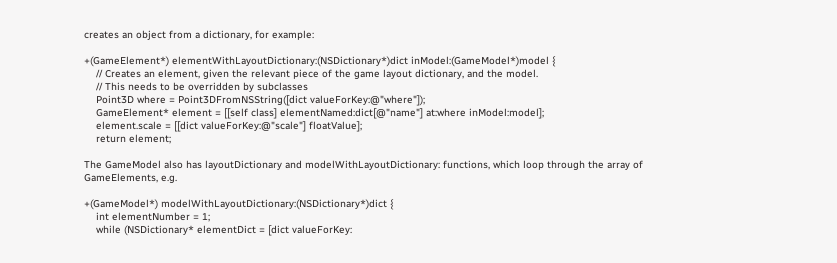creates an object from a dictionary, for example:

+(GameElement*) elementWithLayoutDictionary:(NSDictionary*)dict inModel:(GameModel*)model {
    // Creates an element, given the relevant piece of the game layout dictionary, and the model.
    // This needs to be overridden by subclasses
    Point3D where = Point3DFromNSString([dict valueForKey:@"where"]);
    GameElement* element = [[self class] elementNamed:dict[@"name"] at:where inModel:model];
    element.scale = [[dict valueForKey:@"scale"] floatValue];
    return element;

The GameModel also has layoutDictionary and modelWithLayoutDictionary: functions, which loop through the array of GameElements, e.g.

+(GameModel*) modelWithLayoutDictionary:(NSDictionary*)dict {
    int elementNumber = 1;
    while (NSDictionary* elementDict = [dict valueForKey: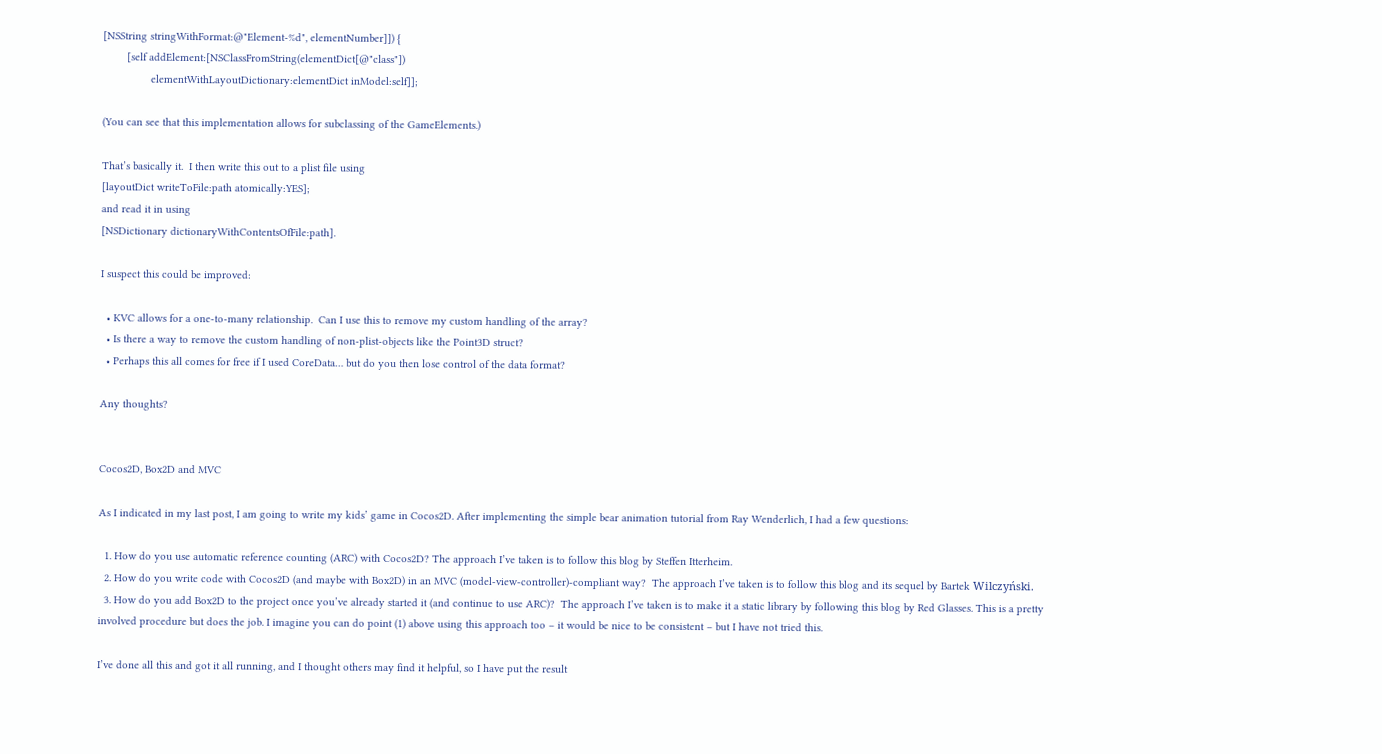[NSString stringWithFormat:@"Element-%d", elementNumber]]) {
        [self addElement:[NSClassFromString(elementDict[@"class"])
                elementWithLayoutDictionary:elementDict inModel:self]];

(You can see that this implementation allows for subclassing of the GameElements.)

That’s basically it.  I then write this out to a plist file using
[layoutDict writeToFile:path atomically:YES];
and read it in using
[NSDictionary dictionaryWithContentsOfFile:path].

I suspect this could be improved:

  • KVC allows for a one-to-many relationship.  Can I use this to remove my custom handling of the array?
  • Is there a way to remove the custom handling of non-plist-objects like the Point3D struct?
  • Perhaps this all comes for free if I used CoreData… but do you then lose control of the data format?

Any thoughts?


Cocos2D, Box2D and MVC

As I indicated in my last post, I am going to write my kids’ game in Cocos2D. After implementing the simple bear animation tutorial from Ray Wenderlich, I had a few questions:

  1. How do you use automatic reference counting (ARC) with Cocos2D? The approach I’ve taken is to follow this blog by Steffen Itterheim.
  2. How do you write code with Cocos2D (and maybe with Box2D) in an MVC (model-view-controller)-compliant way?  The approach I’ve taken is to follow this blog and its sequel by Bartek Wilczyński.
  3. How do you add Box2D to the project once you’ve already started it (and continue to use ARC)?  The approach I’ve taken is to make it a static library by following this blog by Red Glasses. This is a pretty involved procedure but does the job. I imagine you can do point (1) above using this approach too – it would be nice to be consistent – but I have not tried this.

I’ve done all this and got it all running, and I thought others may find it helpful, so I have put the result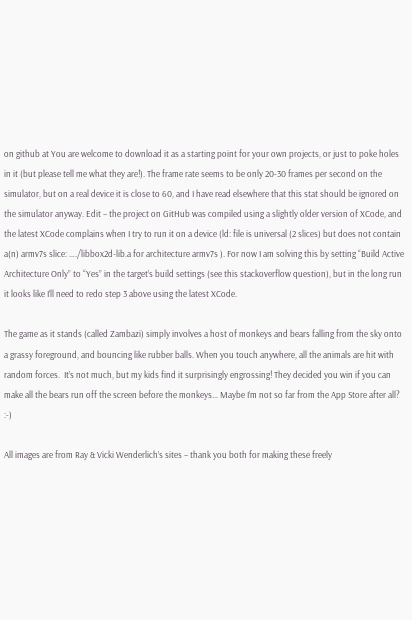on github at You are welcome to download it as a starting point for your own projects, or just to poke holes in it (but please tell me what they are!). The frame rate seems to be only 20-30 frames per second on the simulator, but on a real device it is close to 60, and I have read elsewhere that this stat should be ignored on the simulator anyway. Edit – the project on GitHub was compiled using a slightly older version of XCode, and the latest XCode complains when I try to run it on a device (ld: file is universal (2 slices) but does not contain a(n) armv7s slice: …./libbox2d-lib.a for architecture armv7s ). For now I am solving this by setting “Build Active Architecture Only” to “Yes” in the target’s build settings (see this stackoverflow question), but in the long run it looks like I’ll need to redo step 3 above using the latest XCode.

The game as it stands (called Zambazi) simply involves a host of monkeys and bears falling from the sky onto a grassy foreground, and bouncing like rubber balls. When you touch anywhere, all the animals are hit with random forces.  It’s not much, but my kids find it surprisingly engrossing! They decided you win if you can make all the bears run off the screen before the monkeys… Maybe I’m not so far from the App Store after all? :-)

All images are from Ray & Vicki Wenderlich’s sites – thank you both for making these freely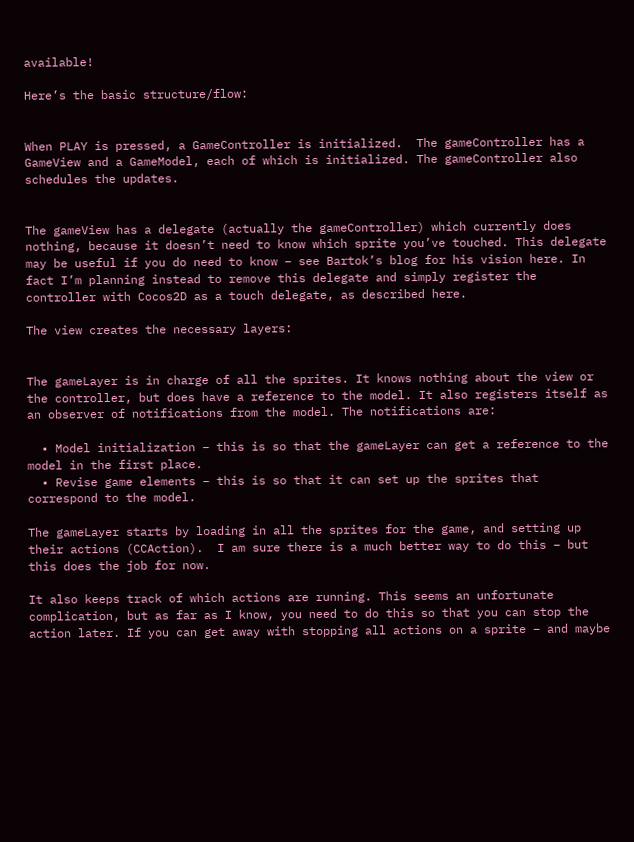available!

Here’s the basic structure/flow:


When PLAY is pressed, a GameController is initialized.  The gameController has a GameView and a GameModel, each of which is initialized. The gameController also schedules the updates.


The gameView has a delegate (actually the gameController) which currently does nothing, because it doesn’t need to know which sprite you’ve touched. This delegate may be useful if you do need to know – see Bartok’s blog for his vision here. In fact I’m planning instead to remove this delegate and simply register the controller with Cocos2D as a touch delegate, as described here.

The view creates the necessary layers:


The gameLayer is in charge of all the sprites. It knows nothing about the view or the controller, but does have a reference to the model. It also registers itself as an observer of notifications from the model. The notifications are:

  • Model initialization – this is so that the gameLayer can get a reference to the model in the first place.
  • Revise game elements – this is so that it can set up the sprites that correspond to the model.

The gameLayer starts by loading in all the sprites for the game, and setting up their actions (CCAction).  I am sure there is a much better way to do this – but this does the job for now.

It also keeps track of which actions are running. This seems an unfortunate complication, but as far as I know, you need to do this so that you can stop the action later. If you can get away with stopping all actions on a sprite – and maybe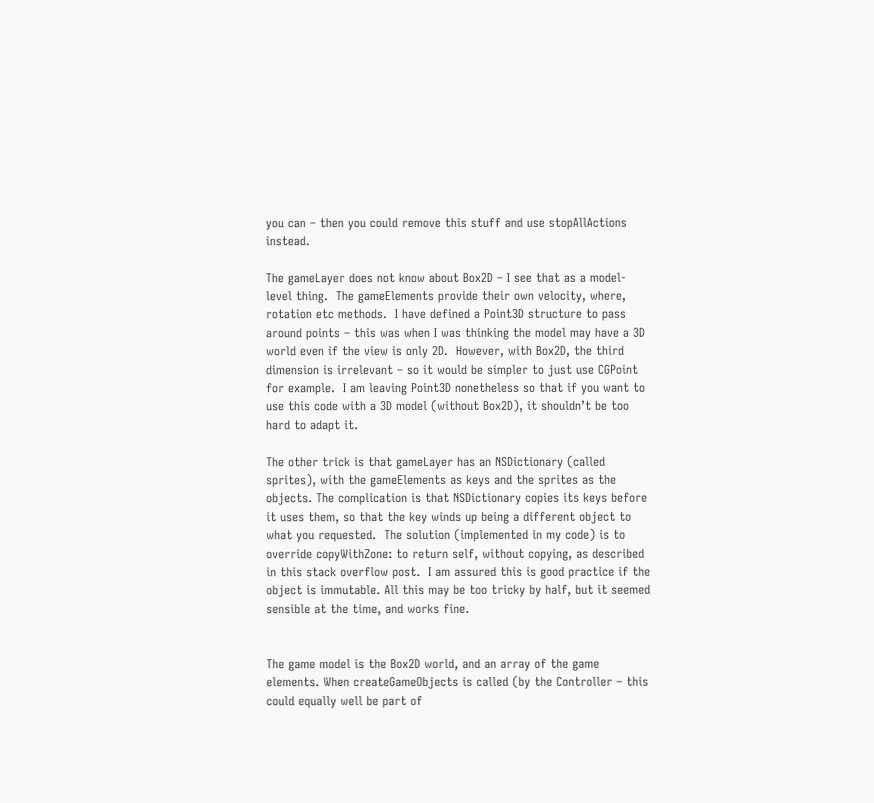you can – then you could remove this stuff and use stopAllActions instead.

The gameLayer does not know about Box2D – I see that as a model-level thing.  The gameElements provide their own velocity, where, rotation etc methods.  I have defined a Point3D structure to pass around points – this was when I was thinking the model may have a 3D world even if the view is only 2D.  However, with Box2D, the third dimension is irrelevant – so it would be simpler to just use CGPoint for example.  I am leaving Point3D nonetheless so that if you want to use this code with a 3D model (without Box2D), it shouldn’t be too hard to adapt it.

The other trick is that gameLayer has an NSDictionary (called sprites), with the gameElements as keys and the sprites as the objects. The complication is that NSDictionary copies its keys before it uses them, so that the key winds up being a different object to what you requested.  The solution (implemented in my code) is to override copyWithZone: to return self, without copying, as described in this stack overflow post.  I am assured this is good practice if the object is immutable. All this may be too tricky by half, but it seemed sensible at the time, and works fine.


The game model is the Box2D world, and an array of the game elements. When createGameObjects is called (by the Controller – this could equally well be part of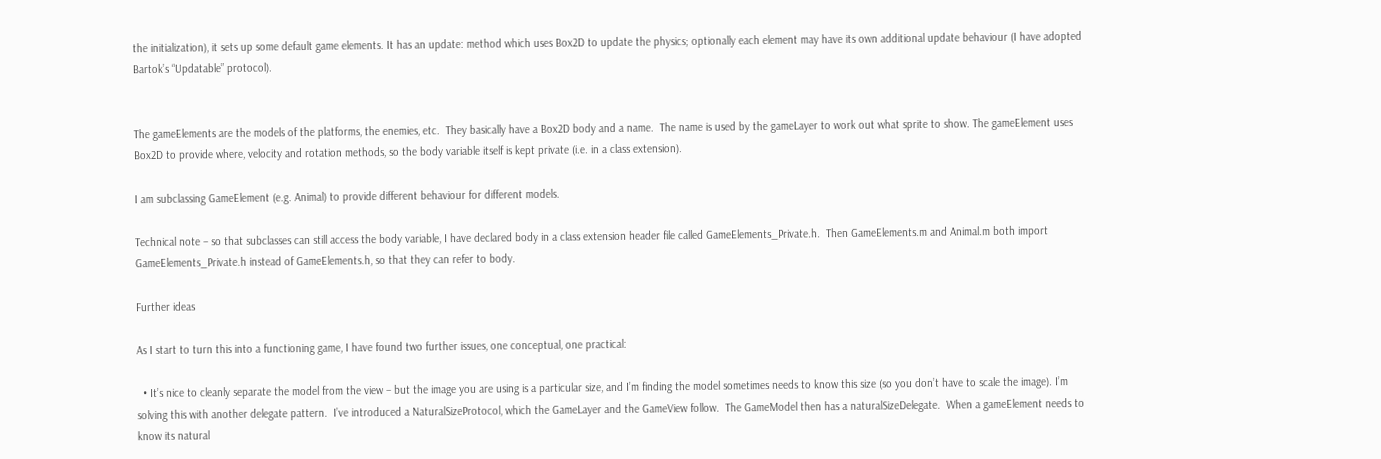the initialization), it sets up some default game elements. It has an update: method which uses Box2D to update the physics; optionally each element may have its own additional update behaviour (I have adopted Bartok’s “Updatable” protocol).


The gameElements are the models of the platforms, the enemies, etc.  They basically have a Box2D body and a name.  The name is used by the gameLayer to work out what sprite to show. The gameElement uses Box2D to provide where, velocity and rotation methods, so the body variable itself is kept private (i.e. in a class extension).

I am subclassing GameElement (e.g. Animal) to provide different behaviour for different models.

Technical note – so that subclasses can still access the body variable, I have declared body in a class extension header file called GameElements_Private.h.  Then GameElements.m and Animal.m both import GameElements_Private.h instead of GameElements.h, so that they can refer to body.

Further ideas

As I start to turn this into a functioning game, I have found two further issues, one conceptual, one practical:

  • It’s nice to cleanly separate the model from the view – but the image you are using is a particular size, and I’m finding the model sometimes needs to know this size (so you don’t have to scale the image). I’m solving this with another delegate pattern.  I’ve introduced a NaturalSizeProtocol, which the GameLayer and the GameView follow.  The GameModel then has a naturalSizeDelegate.  When a gameElement needs to know its natural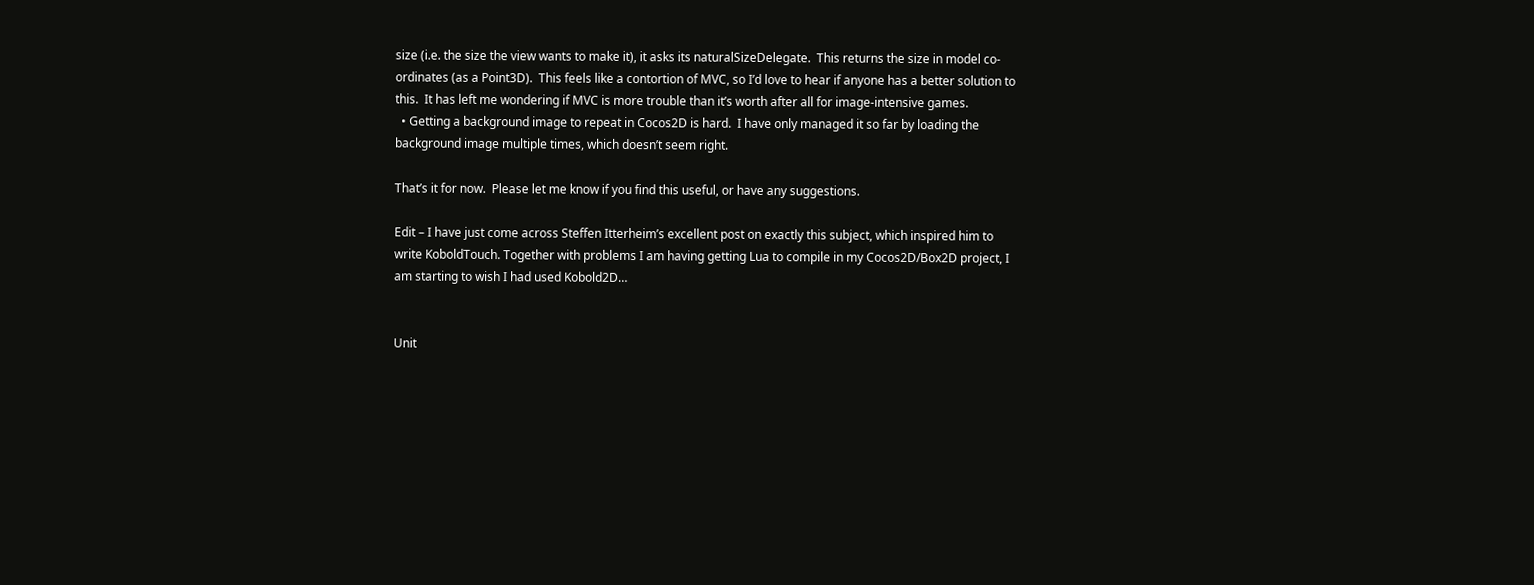size (i.e. the size the view wants to make it), it asks its naturalSizeDelegate.  This returns the size in model co-ordinates (as a Point3D).  This feels like a contortion of MVC, so I’d love to hear if anyone has a better solution to this.  It has left me wondering if MVC is more trouble than it’s worth after all for image-intensive games.
  • Getting a background image to repeat in Cocos2D is hard.  I have only managed it so far by loading the background image multiple times, which doesn’t seem right.

That’s it for now.  Please let me know if you find this useful, or have any suggestions.

Edit – I have just come across Steffen Itterheim’s excellent post on exactly this subject, which inspired him to write KoboldTouch. Together with problems I am having getting Lua to compile in my Cocos2D/Box2D project, I am starting to wish I had used Kobold2D…


Unit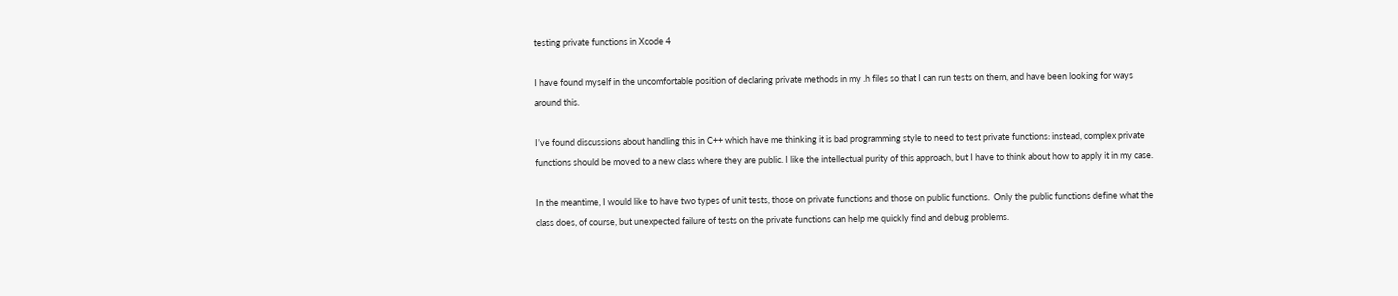testing private functions in Xcode 4

I have found myself in the uncomfortable position of declaring private methods in my .h files so that I can run tests on them, and have been looking for ways around this.

I’ve found discussions about handling this in C++ which have me thinking it is bad programming style to need to test private functions: instead, complex private functions should be moved to a new class where they are public. I like the intellectual purity of this approach, but I have to think about how to apply it in my case.

In the meantime, I would like to have two types of unit tests, those on private functions and those on public functions.  Only the public functions define what the class does, of course, but unexpected failure of tests on the private functions can help me quickly find and debug problems.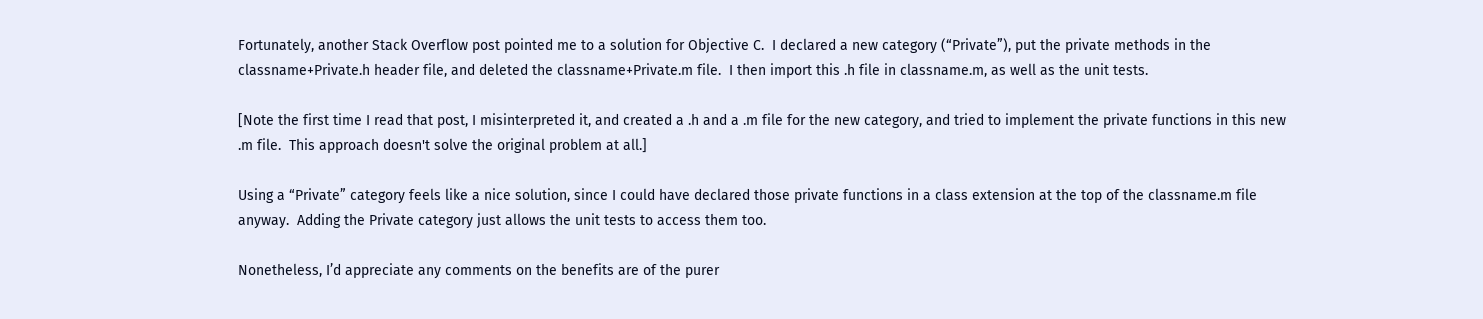Fortunately, another Stack Overflow post pointed me to a solution for Objective C.  I declared a new category (“Private”), put the private methods in the classname+Private.h header file, and deleted the classname+Private.m file.  I then import this .h file in classname.m, as well as the unit tests.

[Note the first time I read that post, I misinterpreted it, and created a .h and a .m file for the new category, and tried to implement the private functions in this new .m file.  This approach doesn't solve the original problem at all.]

Using a “Private” category feels like a nice solution, since I could have declared those private functions in a class extension at the top of the classname.m file anyway.  Adding the Private category just allows the unit tests to access them too.

Nonetheless, I’d appreciate any comments on the benefits are of the purer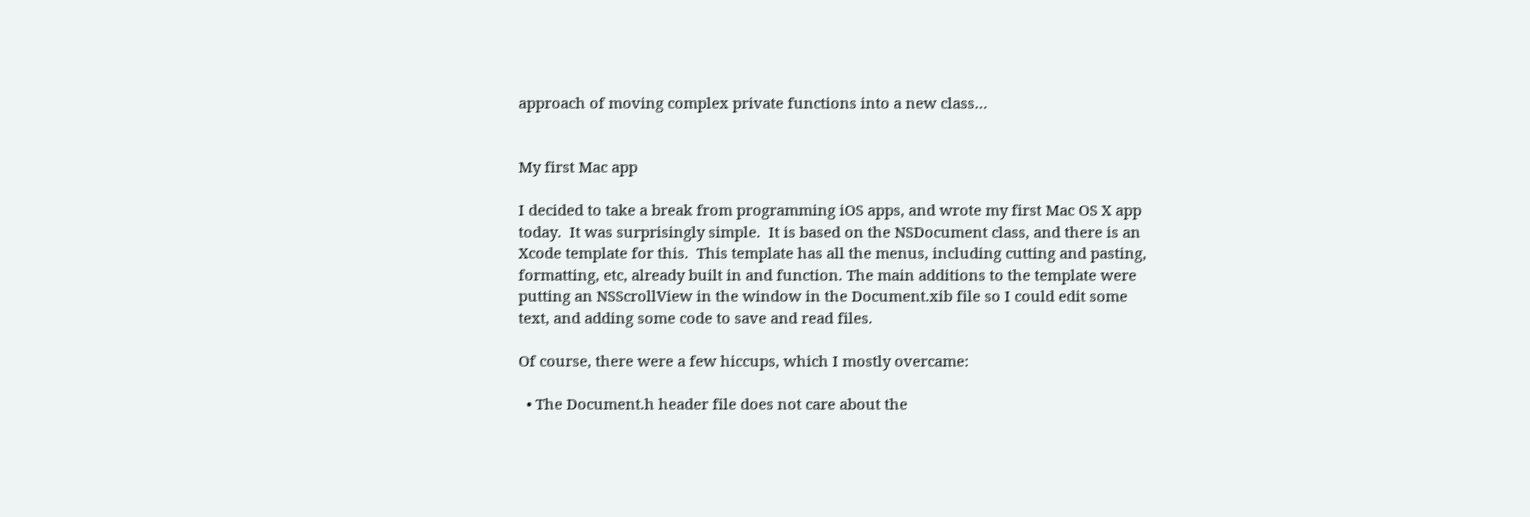approach of moving complex private functions into a new class…


My first Mac app

I decided to take a break from programming iOS apps, and wrote my first Mac OS X app today.  It was surprisingly simple.  It is based on the NSDocument class, and there is an Xcode template for this.  This template has all the menus, including cutting and pasting, formatting, etc, already built in and function. The main additions to the template were putting an NSScrollView in the window in the Document.xib file so I could edit some text, and adding some code to save and read files.

Of course, there were a few hiccups, which I mostly overcame:

  • The Document.h header file does not care about the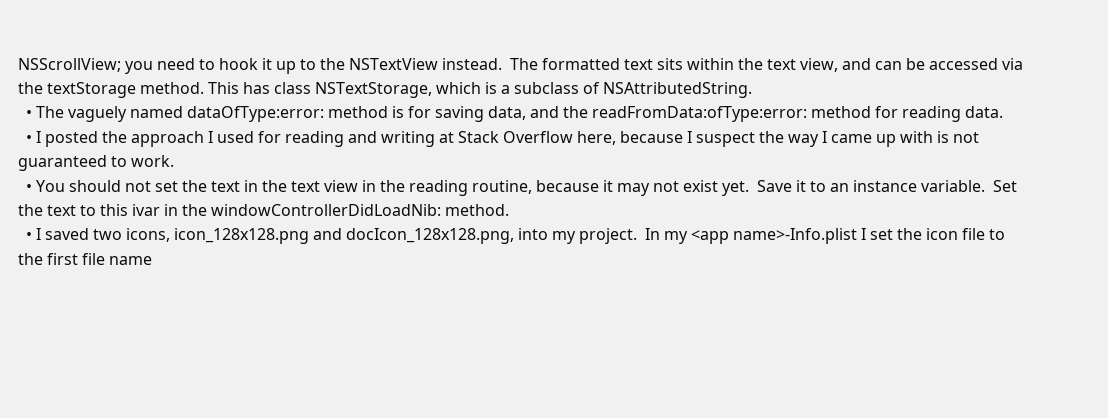NSScrollView; you need to hook it up to the NSTextView instead.  The formatted text sits within the text view, and can be accessed via the textStorage method. This has class NSTextStorage, which is a subclass of NSAttributedString.
  • The vaguely named dataOfType:error: method is for saving data, and the readFromData:ofType:error: method for reading data.
  • I posted the approach I used for reading and writing at Stack Overflow here, because I suspect the way I came up with is not guaranteed to work.
  • You should not set the text in the text view in the reading routine, because it may not exist yet.  Save it to an instance variable.  Set the text to this ivar in the windowControllerDidLoadNib: method.
  • I saved two icons, icon_128x128.png and docIcon_128x128.png, into my project.  In my <app name>-Info.plist I set the icon file to the first file name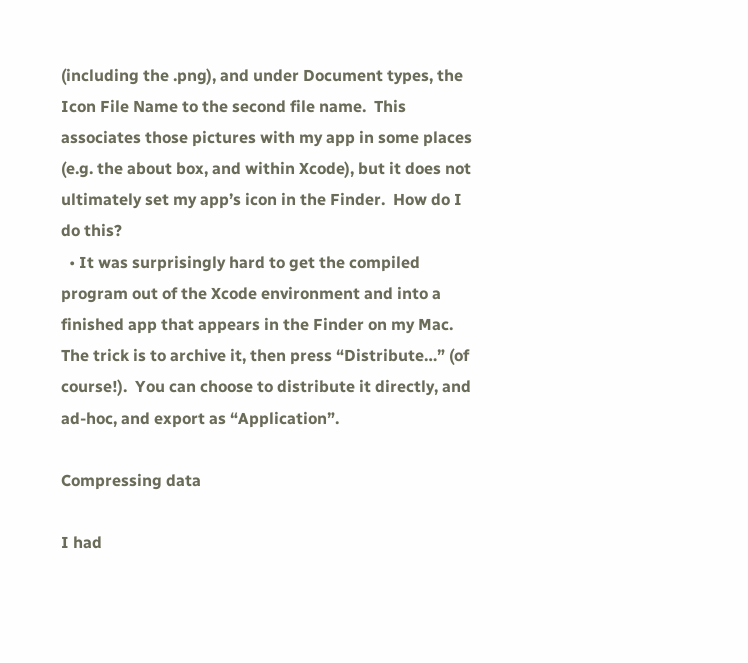(including the .png), and under Document types, the Icon File Name to the second file name.  This associates those pictures with my app in some places (e.g. the about box, and within Xcode), but it does not ultimately set my app’s icon in the Finder.  How do I do this?
  • It was surprisingly hard to get the compiled program out of the Xcode environment and into a finished app that appears in the Finder on my Mac. The trick is to archive it, then press “Distribute…” (of course!).  You can choose to distribute it directly, and ad-hoc, and export as “Application”.

Compressing data

I had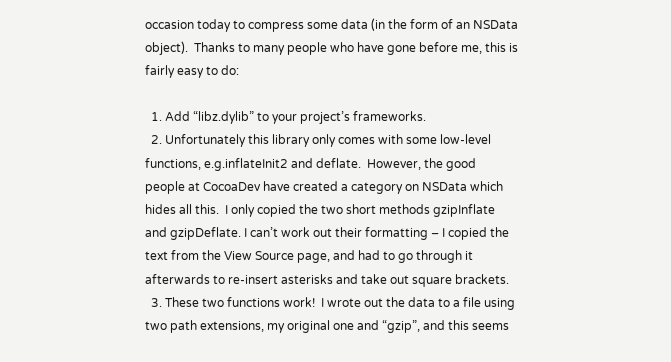occasion today to compress some data (in the form of an NSData object).  Thanks to many people who have gone before me, this is fairly easy to do:

  1. Add “libz.dylib” to your project’s frameworks.
  2. Unfortunately this library only comes with some low-level functions, e.g.inflateInit2 and deflate.  However, the good people at CocoaDev have created a category on NSData which hides all this.  I only copied the two short methods gzipInflate and gzipDeflate. I can’t work out their formatting – I copied the text from the View Source page, and had to go through it afterwards to re-insert asterisks and take out square brackets.
  3. These two functions work!  I wrote out the data to a file using two path extensions, my original one and “gzip”, and this seems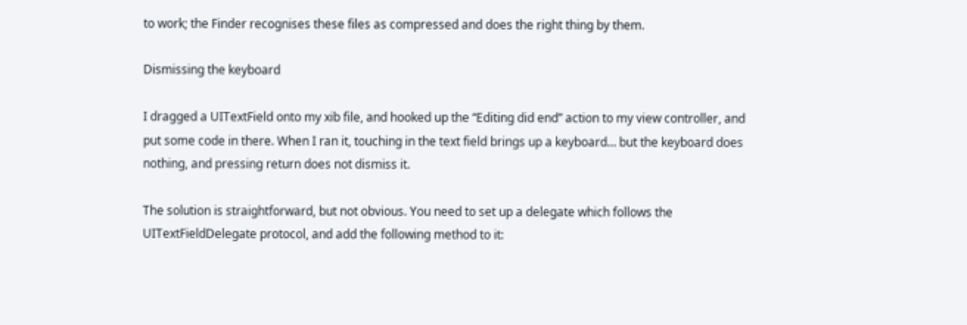to work; the Finder recognises these files as compressed and does the right thing by them.

Dismissing the keyboard

I dragged a UITextField onto my xib file, and hooked up the “Editing did end” action to my view controller, and put some code in there. When I ran it, touching in the text field brings up a keyboard… but the keyboard does nothing, and pressing return does not dismiss it.

The solution is straightforward, but not obvious. You need to set up a delegate which follows the UITextFieldDelegate protocol, and add the following method to it: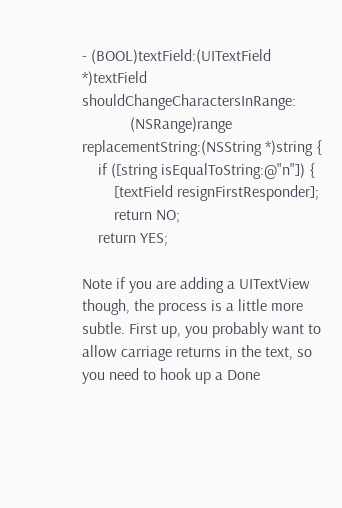- (BOOL)textField:(UITextField *)textField shouldChangeCharactersInRange:
            (NSRange)range replacementString:(NSString *)string {
    if ([string isEqualToString:@"n"]) {
        [textField resignFirstResponder];
        return NO;
    return YES;

Note if you are adding a UITextView though, the process is a little more subtle. First up, you probably want to allow carriage returns in the text, so you need to hook up a Done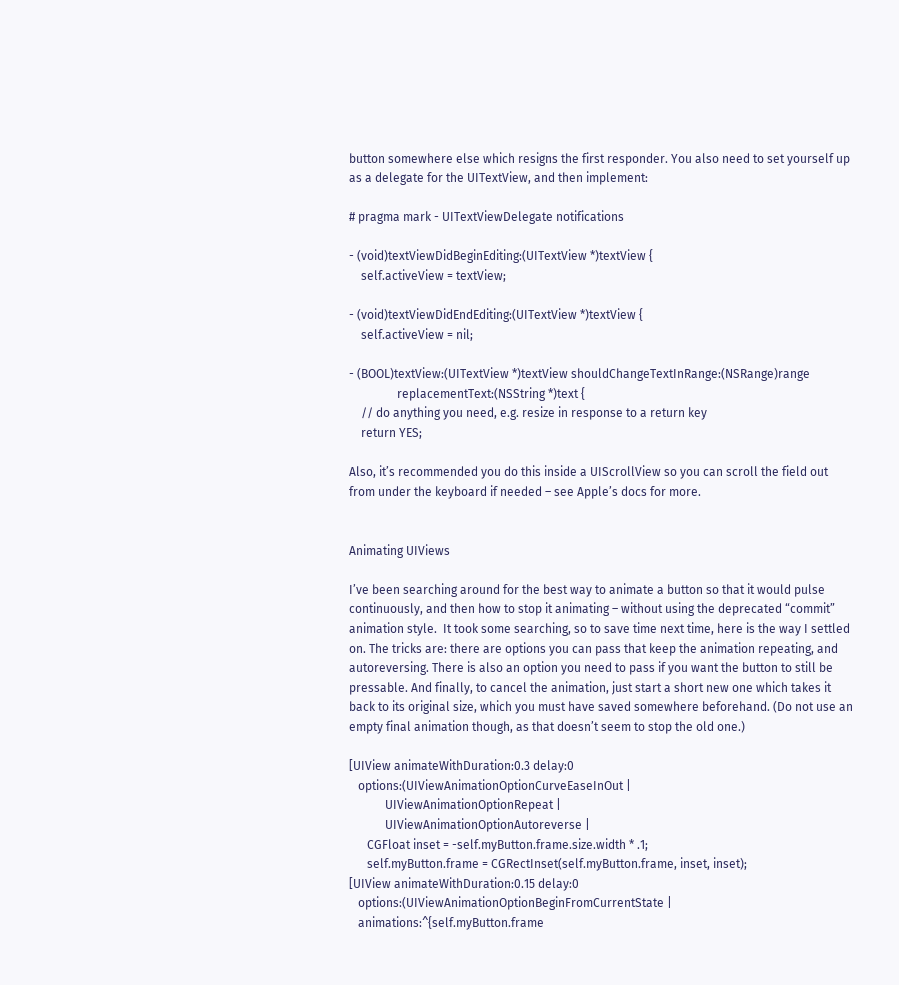button somewhere else which resigns the first responder. You also need to set yourself up as a delegate for the UITextView, and then implement:

# pragma mark - UITextViewDelegate notifications

- (void)textViewDidBeginEditing:(UITextView *)textView {
    self.activeView = textView;

- (void)textViewDidEndEditing:(UITextView *)textView {
    self.activeView = nil;

- (BOOL)textView:(UITextView *)textView shouldChangeTextInRange:(NSRange)range
                replacementText:(NSString *)text {
    // do anything you need, e.g. resize in response to a return key
    return YES;

Also, it’s recommended you do this inside a UIScrollView so you can scroll the field out from under the keyboard if needed – see Apple’s docs for more.


Animating UIViews

I’ve been searching around for the best way to animate a button so that it would pulse continuously, and then how to stop it animating – without using the deprecated “commit” animation style.  It took some searching, so to save time next time, here is the way I settled on. The tricks are: there are options you can pass that keep the animation repeating, and autoreversing. There is also an option you need to pass if you want the button to still be pressable. And finally, to cancel the animation, just start a short new one which takes it back to its original size, which you must have saved somewhere beforehand. (Do not use an empty final animation though, as that doesn’t seem to stop the old one.)

[UIView animateWithDuration:0.3 delay:0
   options:(UIViewAnimationOptionCurveEaseInOut |
            UIViewAnimationOptionRepeat |
            UIViewAnimationOptionAutoreverse |
      CGFloat inset = -self.myButton.frame.size.width * .1;
      self.myButton.frame = CGRectInset(self.myButton.frame, inset, inset);
[UIView animateWithDuration:0.15 delay:0
   options:(UIViewAnimationOptionBeginFromCurrentState |
   animations:^{self.myButton.frame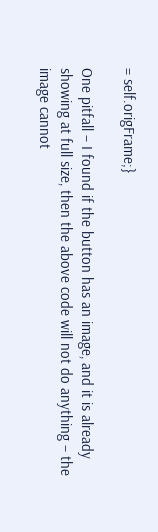= self.origFrame;}

One pitfall – I found if the button has an image, and it is already showing at full size, then the above code will not do anything – the image cannot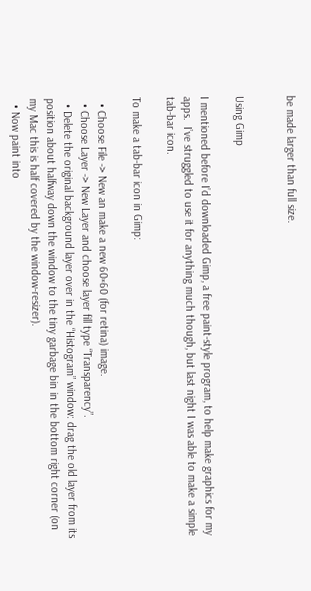be made larger than full size.


Using Gimp

I mentioned before I’d downloaded Gimp, a free paint-style program, to help make graphics for my apps.  I’ve struggled to use it for anything much though, but last night I was able to make a simple tab-bar icon.

To make a tab-bar icon in Gimp:

  • Choose File -> New an make a new 60×60 (for retina) image.
  • Choose Layer -> New Layer and choose layer fill type “Transparency”.
  • Delete the original background layer over in the “Histogram” window: drag the old layer from its position about halfway down the window to the tiny garbage bin in the bottom right corner (on my Mac this is half covered by the window-resizer).
  • Now paint into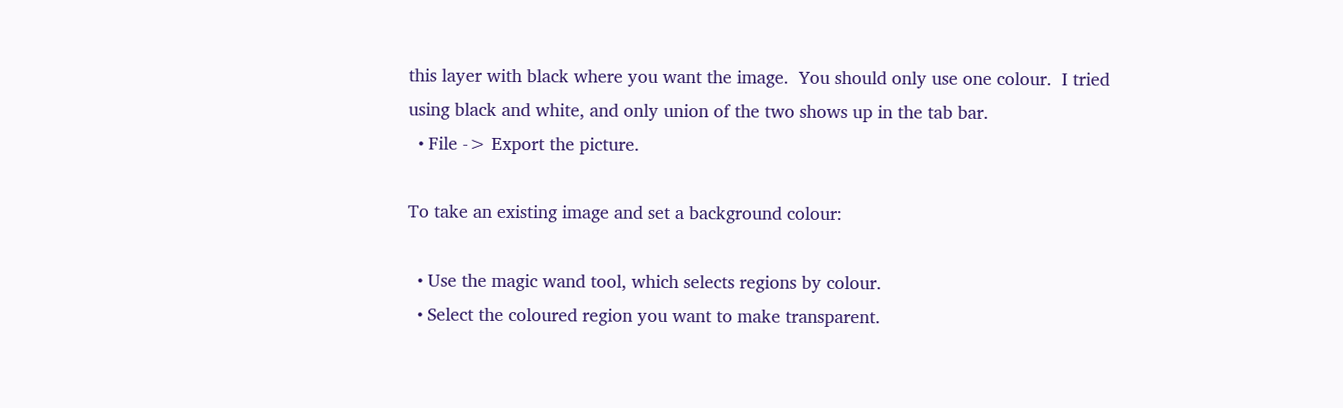this layer with black where you want the image.  You should only use one colour.  I tried using black and white, and only union of the two shows up in the tab bar.
  • File -> Export the picture.

To take an existing image and set a background colour:

  • Use the magic wand tool, which selects regions by colour.
  • Select the coloured region you want to make transparent.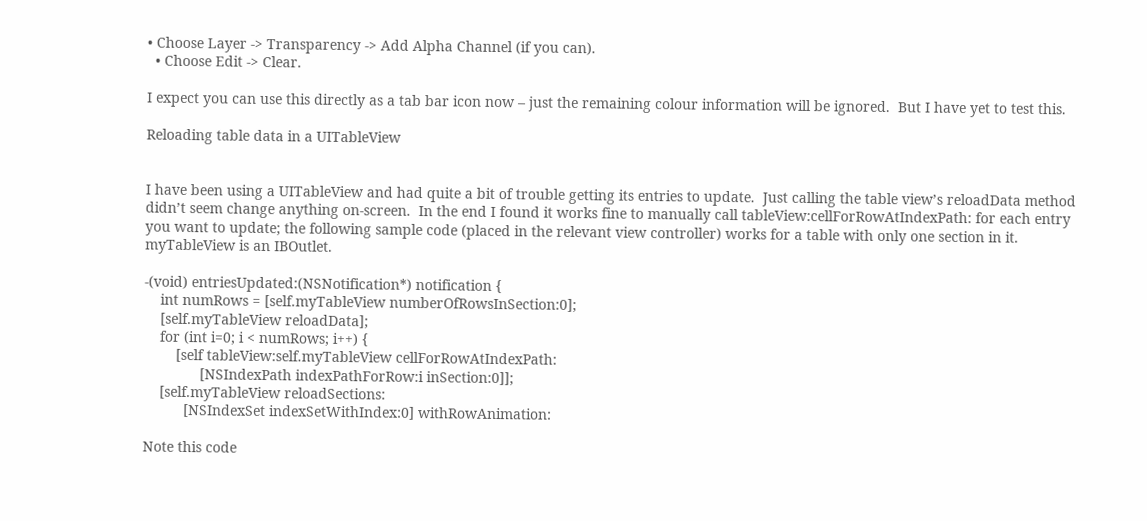• Choose Layer -> Transparency -> Add Alpha Channel (if you can).
  • Choose Edit -> Clear.

I expect you can use this directly as a tab bar icon now – just the remaining colour information will be ignored.  But I have yet to test this.

Reloading table data in a UITableView


I have been using a UITableView and had quite a bit of trouble getting its entries to update.  Just calling the table view’s reloadData method didn’t seem change anything on-screen.  In the end I found it works fine to manually call tableView:cellForRowAtIndexPath: for each entry you want to update; the following sample code (placed in the relevant view controller) works for a table with only one section in it. myTableView is an IBOutlet.

-(void) entriesUpdated:(NSNotification*) notification {
    int numRows = [self.myTableView numberOfRowsInSection:0];
    [self.myTableView reloadData];
    for (int i=0; i < numRows; i++) {
        [self tableView:self.myTableView cellForRowAtIndexPath:
              [NSIndexPath indexPathForRow:i inSection:0]];
    [self.myTableView reloadSections:
          [NSIndexSet indexSetWithIndex:0] withRowAnimation:

Note this code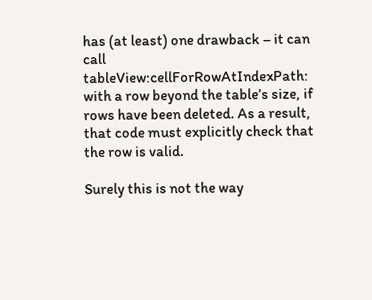has (at least) one drawback – it can call tableView:cellForRowAtIndexPath: with a row beyond the table’s size, if rows have been deleted. As a result, that code must explicitly check that the row is valid.

Surely this is not the way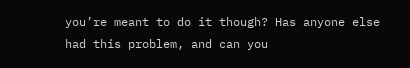you’re meant to do it though? Has anyone else had this problem, and can you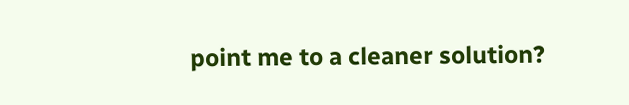point me to a cleaner solution?